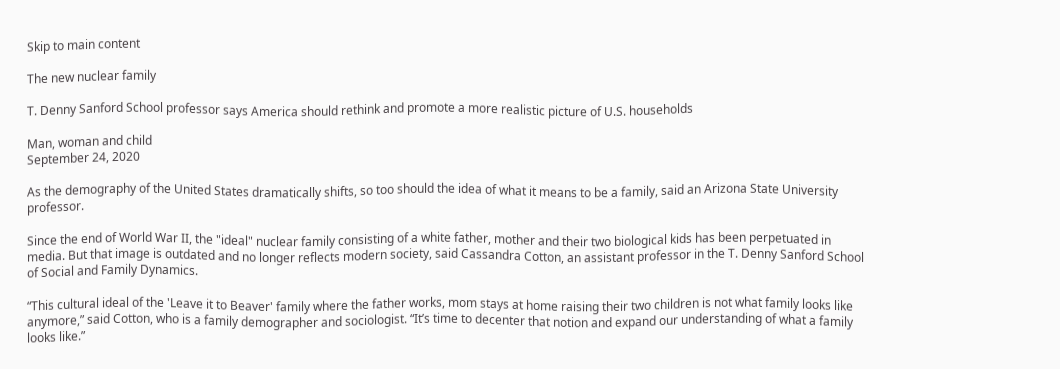Skip to main content

The new nuclear family

T. Denny Sanford School professor says America should rethink and promote a more realistic picture of U.S. households

Man, woman and child
September 24, 2020

As the demography of the United States dramatically shifts, so too should the idea of what it means to be a family, said an Arizona State University professor.

Since the end of World War II, the "ideal" nuclear family consisting of a white father, mother and their two biological kids has been perpetuated in media. But that image is outdated and no longer reflects modern society, said Cassandra Cotton, an assistant professor in the T. Denny Sanford School of Social and Family Dynamics.

“This cultural ideal of the 'Leave it to Beaver' family where the father works, mom stays at home raising their two children is not what family looks like anymore,” said Cotton, who is a family demographer and sociologist. “It’s time to decenter that notion and expand our understanding of what a family looks like.”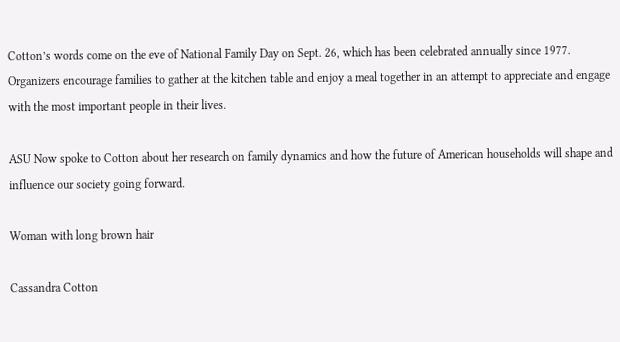Cotton’s words come on the eve of National Family Day on Sept. 26, which has been celebrated annually since 1977. Organizers encourage families to gather at the kitchen table and enjoy a meal together in an attempt to appreciate and engage with the most important people in their lives.

ASU Now spoke to Cotton about her research on family dynamics and how the future of American households will shape and influence our society going forward.

Woman with long brown hair

Cassandra Cotton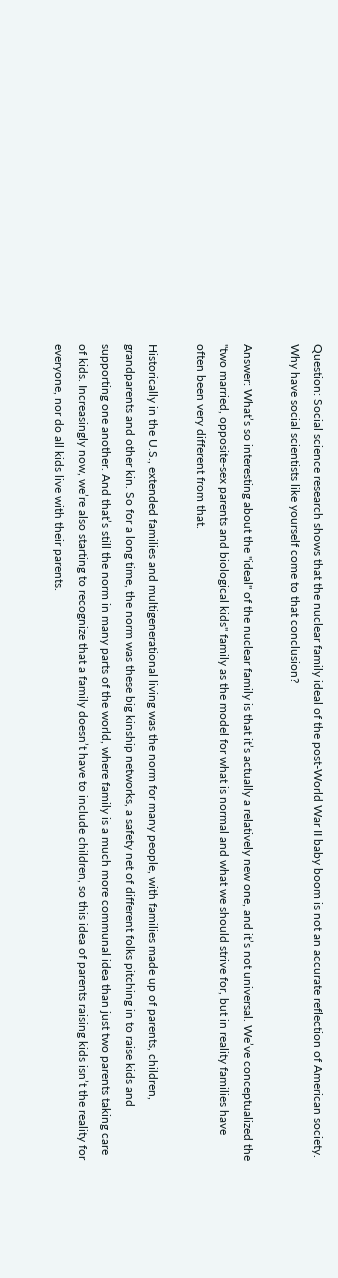Question: Social science research shows that the nuclear family ideal of the post-World War II baby boom is not an accurate reflection of American society. Why have social scientists like yourself come to that conclusion?

Answer: What’s so interesting about the "ideal" of the nuclear family is that it’s actually a relatively new one, and it’s not universal. We’ve conceptualized the "two married, opposite-sex parents and biological kids" family as the model for what is normal and what we should strive for, but in reality families have often been very different from that.

Historically in the U.S., extended families and multigenerational living was the norm for many people, with families made up of parents, children, grandparents and other kin. So for a long time, the norm was these big kinship networks, a safety net of different folks pitching in to raise kids and supporting one another. And that’s still the norm in many parts of the world, where family is a much more communal idea than just two parents taking care of kids. Increasingly now, we’re also starting to recognize that a family doesn’t have to include children, so this idea of parents raising kids isn’t the reality for everyone, nor do all kids live with their parents.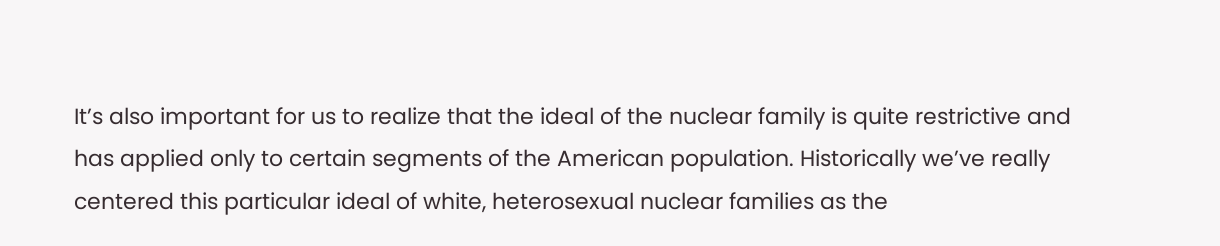It’s also important for us to realize that the ideal of the nuclear family is quite restrictive and has applied only to certain segments of the American population. Historically we’ve really centered this particular ideal of white, heterosexual nuclear families as the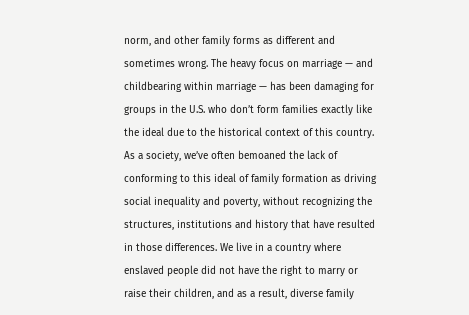norm, and other family forms as different and sometimes wrong. The heavy focus on marriage — and childbearing within marriage — has been damaging for groups in the U.S. who don’t form families exactly like the ideal due to the historical context of this country. As a society, we’ve often bemoaned the lack of conforming to this ideal of family formation as driving social inequality and poverty, without recognizing the structures, institutions and history that have resulted in those differences. We live in a country where enslaved people did not have the right to marry or raise their children, and as a result, diverse family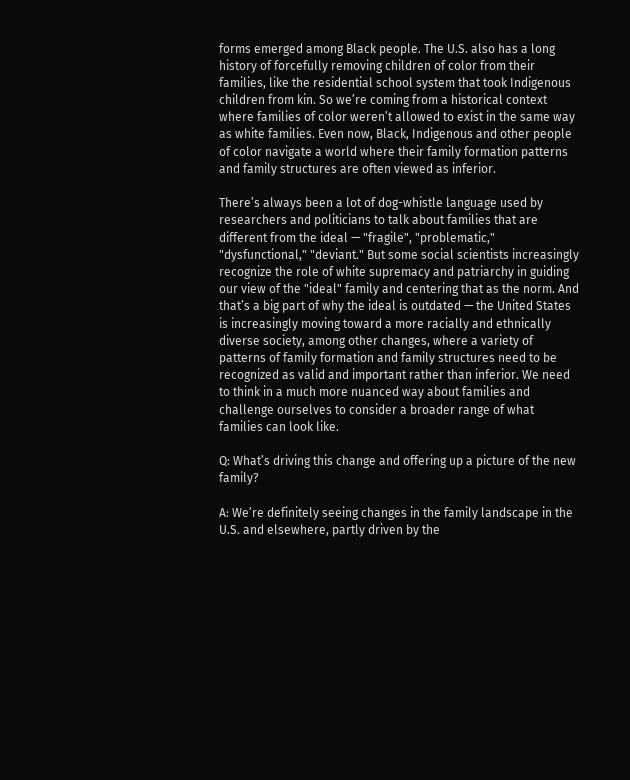forms emerged among Black people. The U.S. also has a long history of forcefully removing children of color from their families, like the residential school system that took Indigenous children from kin. So we’re coming from a historical context where families of color weren’t allowed to exist in the same way as white families. Even now, Black, Indigenous and other people of color navigate a world where their family formation patterns and family structures are often viewed as inferior.

There’s always been a lot of dog-whistle language used by researchers and politicians to talk about families that are different from the ideal — "fragile", "problematic," "dysfunctional," "deviant." But some social scientists increasingly recognize the role of white supremacy and patriarchy in guiding our view of the "ideal" family and centering that as the norm. And that’s a big part of why the ideal is outdated — the United States is increasingly moving toward a more racially and ethnically diverse society, among other changes, where a variety of patterns of family formation and family structures need to be recognized as valid and important rather than inferior. We need to think in a much more nuanced way about families and challenge ourselves to consider a broader range of what families can look like.

Q: What’s driving this change and offering up a picture of the new family?

A: We’re definitely seeing changes in the family landscape in the U.S. and elsewhere, partly driven by the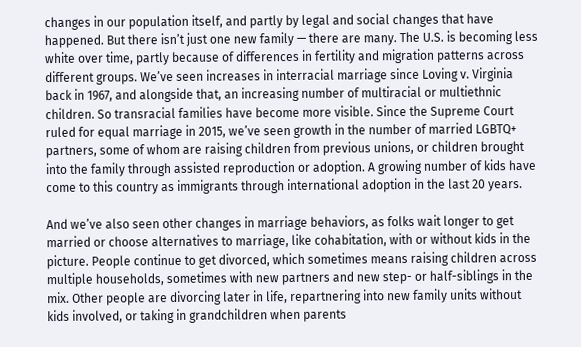changes in our population itself, and partly by legal and social changes that have happened. But there isn’t just one new family — there are many. The U.S. is becoming less white over time, partly because of differences in fertility and migration patterns across different groups. We’ve seen increases in interracial marriage since Loving v. Virginia back in 1967, and alongside that, an increasing number of multiracial or multiethnic children. So transracial families have become more visible. Since the Supreme Court ruled for equal marriage in 2015, we’ve seen growth in the number of married LGBTQ+ partners, some of whom are raising children from previous unions, or children brought into the family through assisted reproduction or adoption. A growing number of kids have come to this country as immigrants through international adoption in the last 20 years.

And we’ve also seen other changes in marriage behaviors, as folks wait longer to get married or choose alternatives to marriage, like cohabitation, with or without kids in the picture. People continue to get divorced, which sometimes means raising children across multiple households, sometimes with new partners and new step- or half-siblings in the mix. Other people are divorcing later in life, repartnering into new family units without kids involved, or taking in grandchildren when parents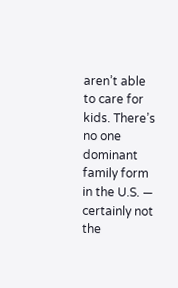aren’t able to care for kids. There’s no one dominant family form in the U.S. — certainly not the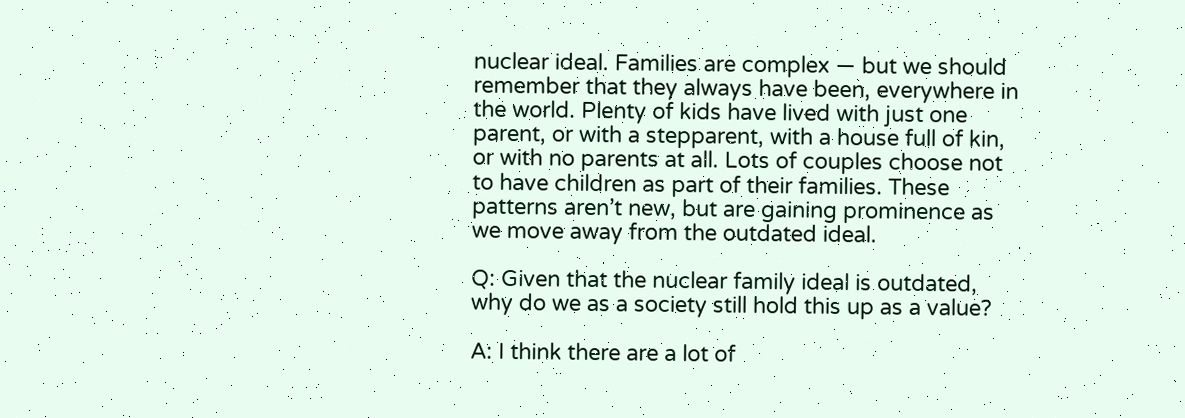nuclear ideal. Families are complex — but we should remember that they always have been, everywhere in the world. Plenty of kids have lived with just one parent, or with a stepparent, with a house full of kin, or with no parents at all. Lots of couples choose not to have children as part of their families. These patterns aren’t new, but are gaining prominence as we move away from the outdated ideal.

Q: Given that the nuclear family ideal is outdated, why do we as a society still hold this up as a value?

A: I think there are a lot of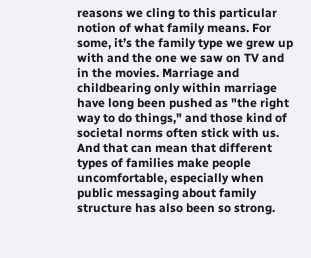reasons we cling to this particular notion of what family means. For some, it’s the family type we grew up with and the one we saw on TV and in the movies. Marriage and childbearing only within marriage have long been pushed as "the right way to do things," and those kind of societal norms often stick with us. And that can mean that different types of families make people uncomfortable, especially when public messaging about family structure has also been so strong.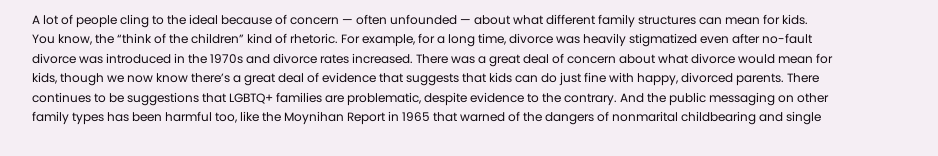A lot of people cling to the ideal because of concern — often unfounded — about what different family structures can mean for kids. You know, the “think of the children” kind of rhetoric. For example, for a long time, divorce was heavily stigmatized even after no-fault divorce was introduced in the 1970s and divorce rates increased. There was a great deal of concern about what divorce would mean for kids, though we now know there’s a great deal of evidence that suggests that kids can do just fine with happy, divorced parents. There continues to be suggestions that LGBTQ+ families are problematic, despite evidence to the contrary. And the public messaging on other family types has been harmful too, like the Moynihan Report in 1965 that warned of the dangers of nonmarital childbearing and single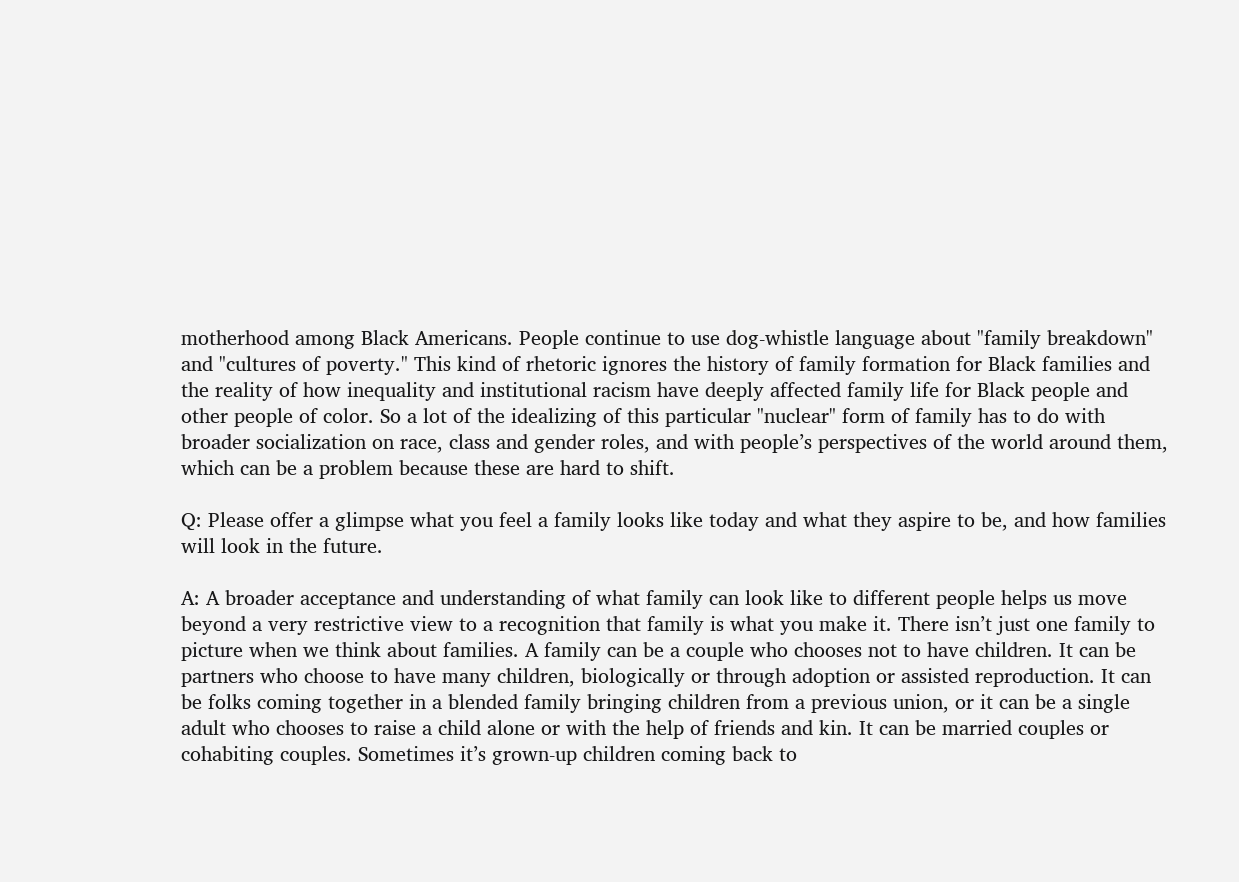motherhood among Black Americans. People continue to use dog-whistle language about "family breakdown" and "cultures of poverty." This kind of rhetoric ignores the history of family formation for Black families and the reality of how inequality and institutional racism have deeply affected family life for Black people and other people of color. So a lot of the idealizing of this particular "nuclear" form of family has to do with broader socialization on race, class and gender roles, and with people’s perspectives of the world around them, which can be a problem because these are hard to shift.

Q: Please offer a glimpse what you feel a family looks like today and what they aspire to be, and how families will look in the future.

A: A broader acceptance and understanding of what family can look like to different people helps us move beyond a very restrictive view to a recognition that family is what you make it. There isn’t just one family to picture when we think about families. A family can be a couple who chooses not to have children. It can be partners who choose to have many children, biologically or through adoption or assisted reproduction. It can be folks coming together in a blended family bringing children from a previous union, or it can be a single adult who chooses to raise a child alone or with the help of friends and kin. It can be married couples or cohabiting couples. Sometimes it’s grown-up children coming back to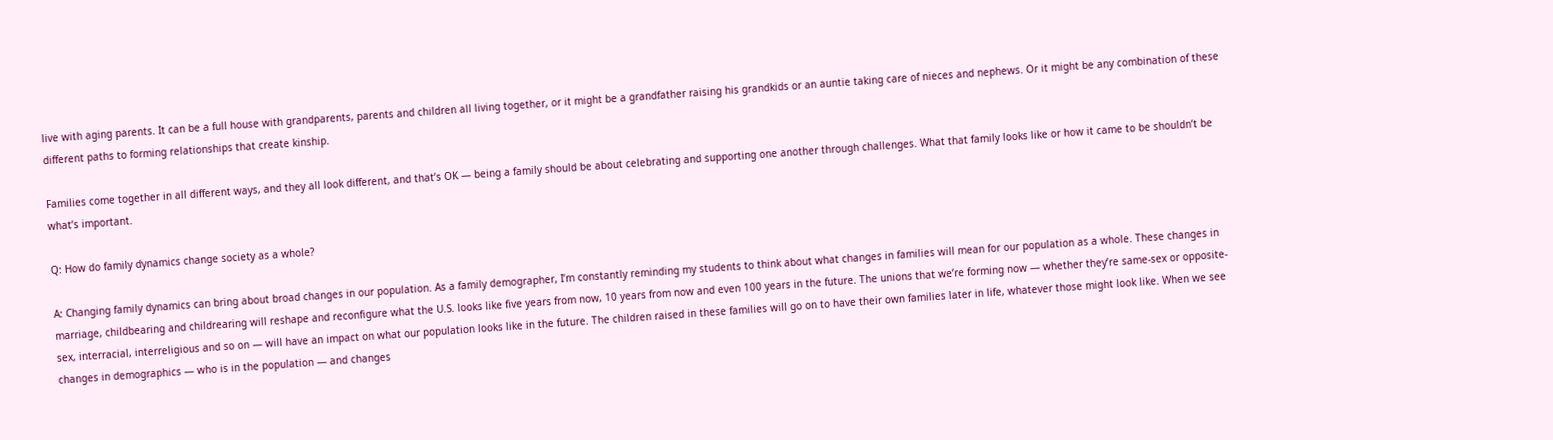live with aging parents. It can be a full house with grandparents, parents and children all living together, or it might be a grandfather raising his grandkids or an auntie taking care of nieces and nephews. Or it might be any combination of these different paths to forming relationships that create kinship.

Families come together in all different ways, and they all look different, and that’s OK — being a family should be about celebrating and supporting one another through challenges. What that family looks like or how it came to be shouldn’t be what’s important.

Q: How do family dynamics change society as a whole?

A: Changing family dynamics can bring about broad changes in our population. As a family demographer, I’m constantly reminding my students to think about what changes in families will mean for our population as a whole. These changes in marriage, childbearing and childrearing will reshape and reconfigure what the U.S. looks like five years from now, 10 years from now and even 100 years in the future. The unions that we’re forming now — whether they’re same-sex or opposite-sex, interracial, interreligious and so on — will have an impact on what our population looks like in the future. The children raised in these families will go on to have their own families later in life, whatever those might look like. When we see changes in demographics — who is in the population — and changes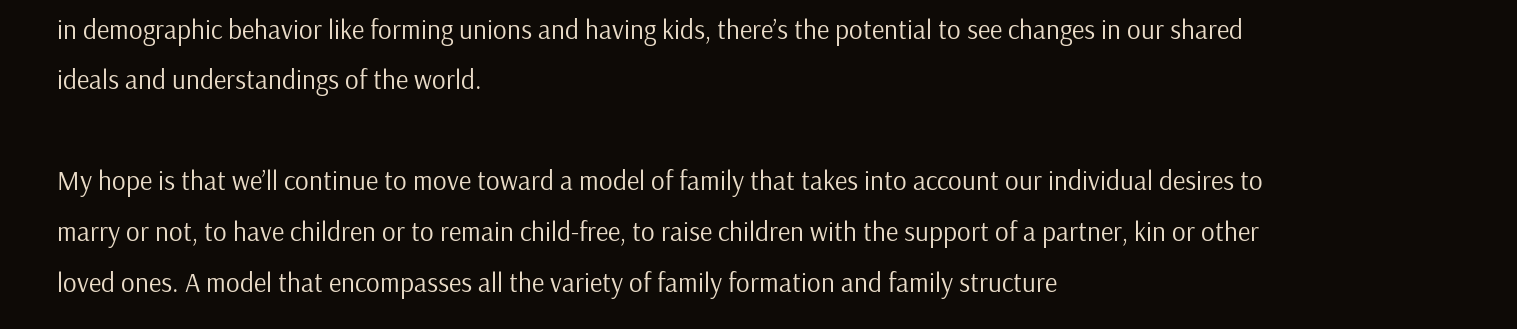in demographic behavior like forming unions and having kids, there’s the potential to see changes in our shared ideals and understandings of the world.

My hope is that we’ll continue to move toward a model of family that takes into account our individual desires to marry or not, to have children or to remain child-free, to raise children with the support of a partner, kin or other loved ones. A model that encompasses all the variety of family formation and family structure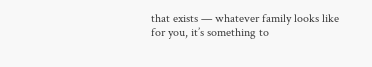that exists — whatever family looks like for you, it’s something to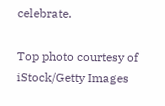celebrate.

Top photo courtesy of iStock/Getty Images